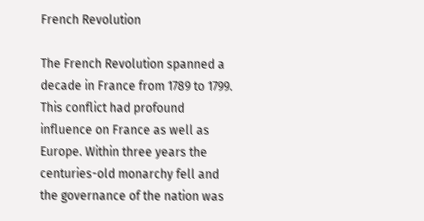French Revolution

The French Revolution spanned a decade in France from 1789 to 1799. This conflict had profound influence on France as well as Europe. Within three years the centuries-old monarchy fell and the governance of the nation was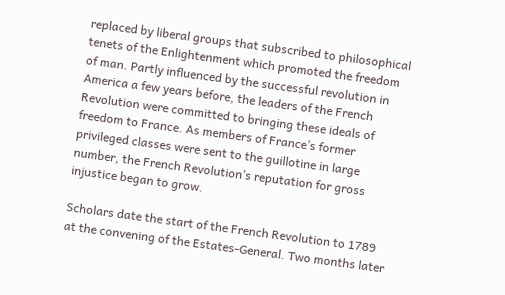replaced by liberal groups that subscribed to philosophical tenets of the Enlightenment which promoted the freedom of man. Partly influenced by the successful revolution in America a few years before, the leaders of the French Revolution were committed to bringing these ideals of freedom to France. As members of France’s former privileged classes were sent to the guillotine in large number, the French Revolution’s reputation for gross injustice began to grow.

Scholars date the start of the French Revolution to 1789 at the convening of the Estates-General. Two months later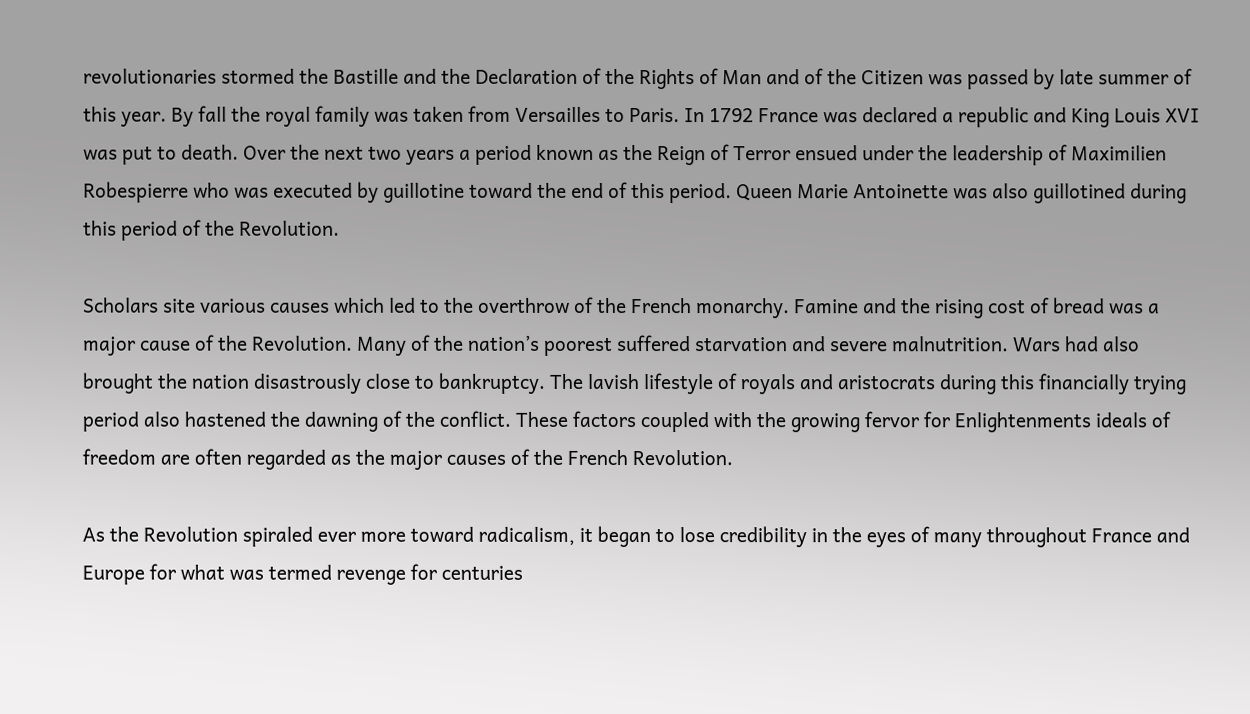revolutionaries stormed the Bastille and the Declaration of the Rights of Man and of the Citizen was passed by late summer of this year. By fall the royal family was taken from Versailles to Paris. In 1792 France was declared a republic and King Louis XVI was put to death. Over the next two years a period known as the Reign of Terror ensued under the leadership of Maximilien Robespierre who was executed by guillotine toward the end of this period. Queen Marie Antoinette was also guillotined during this period of the Revolution.

Scholars site various causes which led to the overthrow of the French monarchy. Famine and the rising cost of bread was a major cause of the Revolution. Many of the nation’s poorest suffered starvation and severe malnutrition. Wars had also brought the nation disastrously close to bankruptcy. The lavish lifestyle of royals and aristocrats during this financially trying period also hastened the dawning of the conflict. These factors coupled with the growing fervor for Enlightenments ideals of freedom are often regarded as the major causes of the French Revolution.

As the Revolution spiraled ever more toward radicalism, it began to lose credibility in the eyes of many throughout France and Europe for what was termed revenge for centuries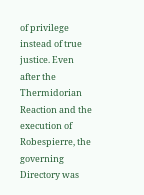of privilege instead of true justice. Even after the Thermidorian Reaction and the execution of Robespierre, the governing Directory was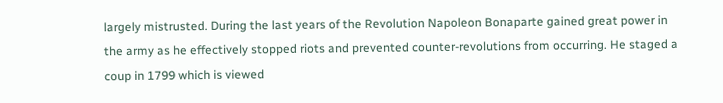largely mistrusted. During the last years of the Revolution Napoleon Bonaparte gained great power in the army as he effectively stopped riots and prevented counter-revolutions from occurring. He staged a coup in 1799 which is viewed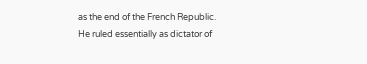as the end of the French Republic. He ruled essentially as dictator of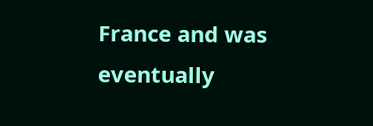France and was eventually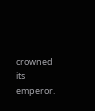crowned its emperor.